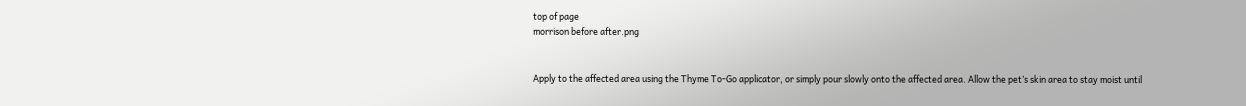top of page
morrison before after.png


Apply to the affected area using the Thyme To-Go applicator, or simply pour slowly onto the affected area. Allow the pet’s skin area to stay moist until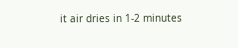it air dries in 1-2 minutes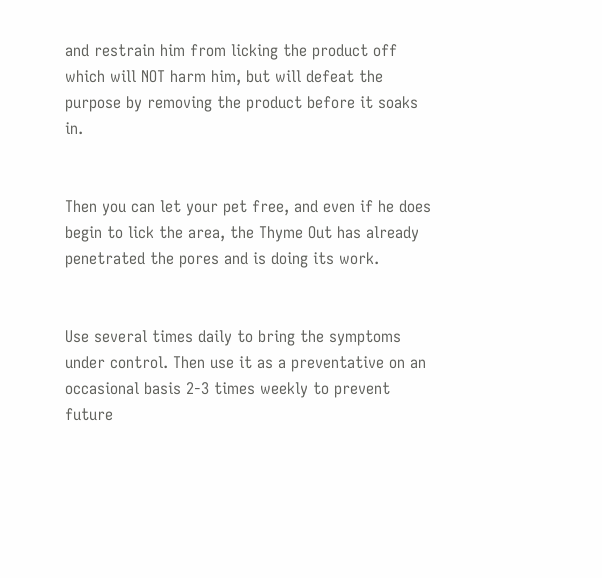and restrain him from licking the product off which will NOT harm him, but will defeat the purpose by removing the product before it soaks in.


Then you can let your pet free, and even if he does begin to lick the area, the Thyme Out has already penetrated the pores and is doing its work.


Use several times daily to bring the symptoms under control. Then use it as a preventative on an occasional basis 2-3 times weekly to prevent future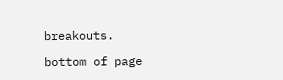breakouts.

bottom of page